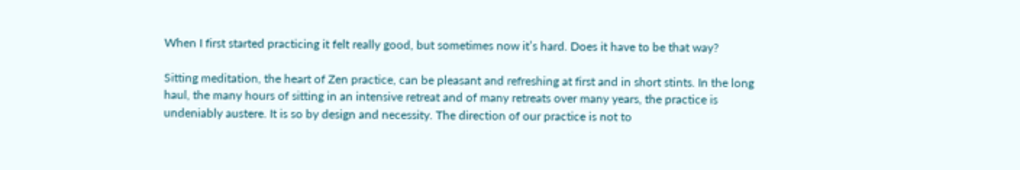When I first started practicing it felt really good, but sometimes now it’s hard. Does it have to be that way?

Sitting meditation, the heart of Zen practice, can be pleasant and refreshing at first and in short stints. In the long haul, the many hours of sitting in an intensive retreat and of many retreats over many years, the practice is undeniably austere. It is so by design and necessity. The direction of our practice is not to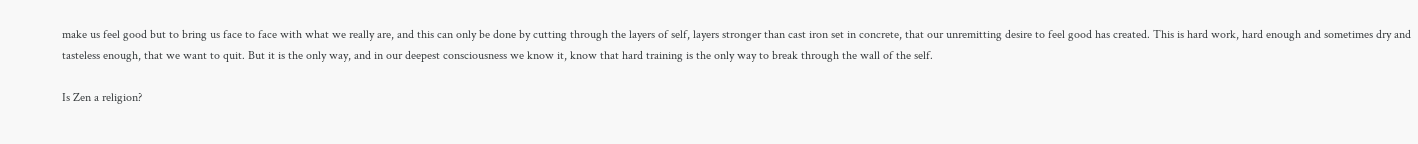make us feel good but to bring us face to face with what we really are, and this can only be done by cutting through the layers of self, layers stronger than cast iron set in concrete, that our unremitting desire to feel good has created. This is hard work, hard enough and sometimes dry and tasteless enough, that we want to quit. But it is the only way, and in our deepest consciousness we know it, know that hard training is the only way to break through the wall of the self.

Is Zen a religion?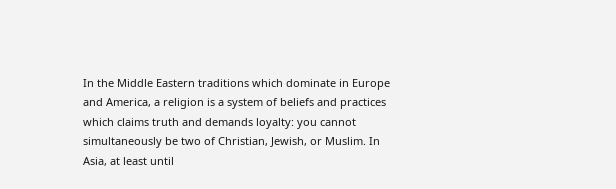In the Middle Eastern traditions which dominate in Europe and America, a religion is a system of beliefs and practices which claims truth and demands loyalty: you cannot simultaneously be two of Christian, Jewish, or Muslim. In Asia, at least until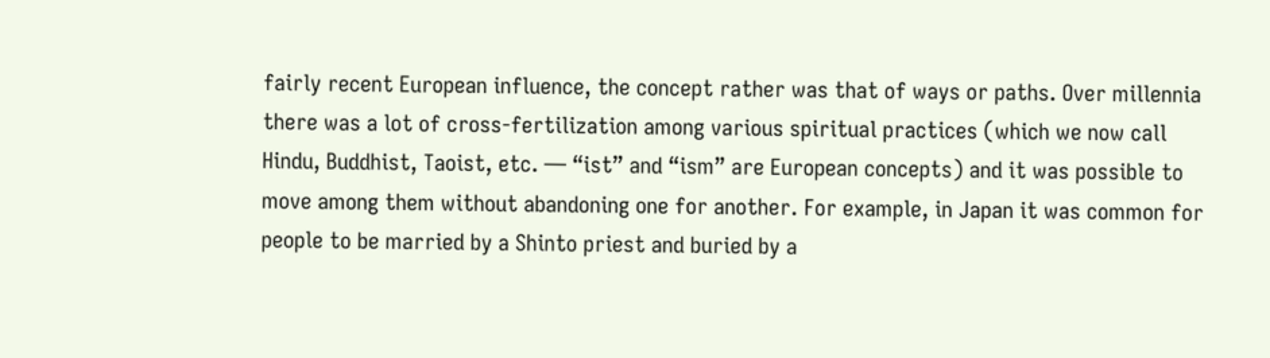fairly recent European influence, the concept rather was that of ways or paths. Over millennia there was a lot of cross-fertilization among various spiritual practices (which we now call Hindu, Buddhist, Taoist, etc. — “ist” and “ism” are European concepts) and it was possible to move among them without abandoning one for another. For example, in Japan it was common for people to be married by a Shinto priest and buried by a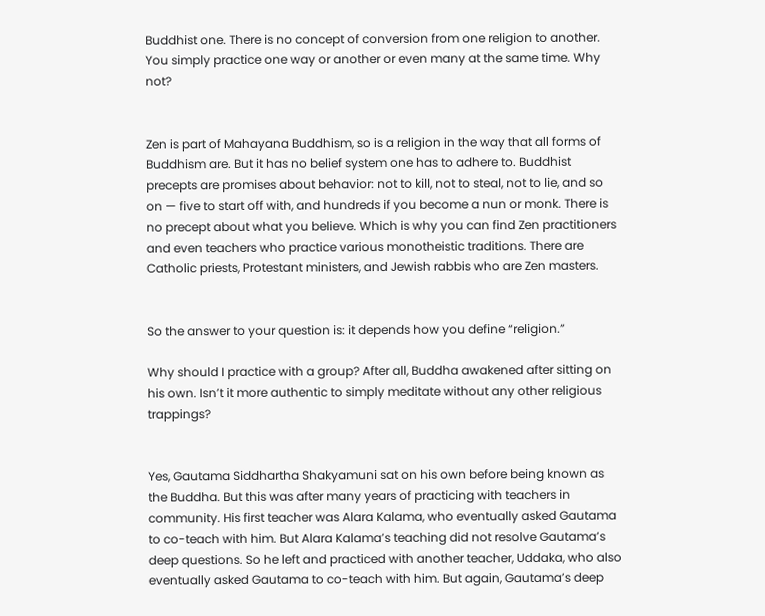Buddhist one. There is no concept of conversion from one religion to another. You simply practice one way or another or even many at the same time. Why not?


Zen is part of Mahayana Buddhism, so is a religion in the way that all forms of Buddhism are. But it has no belief system one has to adhere to. Buddhist precepts are promises about behavior: not to kill, not to steal, not to lie, and so on — five to start off with, and hundreds if you become a nun or monk. There is no precept about what you believe. Which is why you can find Zen practitioners and even teachers who practice various monotheistic traditions. There are Catholic priests, Protestant ministers, and Jewish rabbis who are Zen masters.


So the answer to your question is: it depends how you define “religion.”

Why should I practice with a group? After all, Buddha awakened after sitting on his own. Isn’t it more authentic to simply meditate without any other religious trappings?


Yes, Gautama Siddhartha Shakyamuni sat on his own before being known as the Buddha. But this was after many years of practicing with teachers in community. His first teacher was Alara Kalama, who eventually asked Gautama to co-teach with him. But Alara Kalama’s teaching did not resolve Gautama’s deep questions. So he left and practiced with another teacher, Uddaka, who also eventually asked Gautama to co-teach with him. But again, Gautama’s deep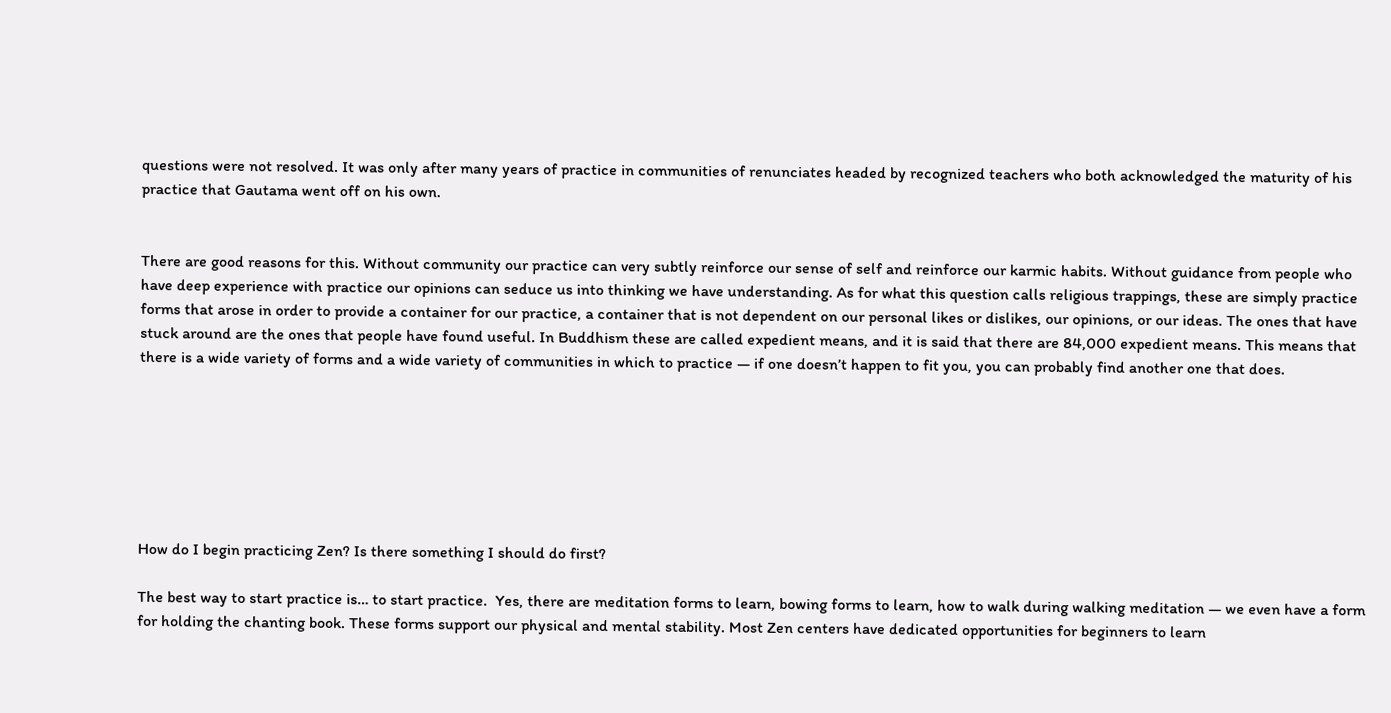questions were not resolved. It was only after many years of practice in communities of renunciates headed by recognized teachers who both acknowledged the maturity of his practice that Gautama went off on his own.


There are good reasons for this. Without community our practice can very subtly reinforce our sense of self and reinforce our karmic habits. Without guidance from people who have deep experience with practice our opinions can seduce us into thinking we have understanding. As for what this question calls religious trappings, these are simply practice forms that arose in order to provide a container for our practice, a container that is not dependent on our personal likes or dislikes, our opinions, or our ideas. The ones that have stuck around are the ones that people have found useful. In Buddhism these are called expedient means, and it is said that there are 84,000 expedient means. This means that there is a wide variety of forms and a wide variety of communities in which to practice — if one doesn’t happen to fit you, you can probably find another one that does.







How do I begin practicing Zen? Is there something I should do first?

The best way to start practice is… to start practice.  Yes, there are meditation forms to learn, bowing forms to learn, how to walk during walking meditation — we even have a form for holding the chanting book. These forms support our physical and mental stability. Most Zen centers have dedicated opportunities for beginners to learn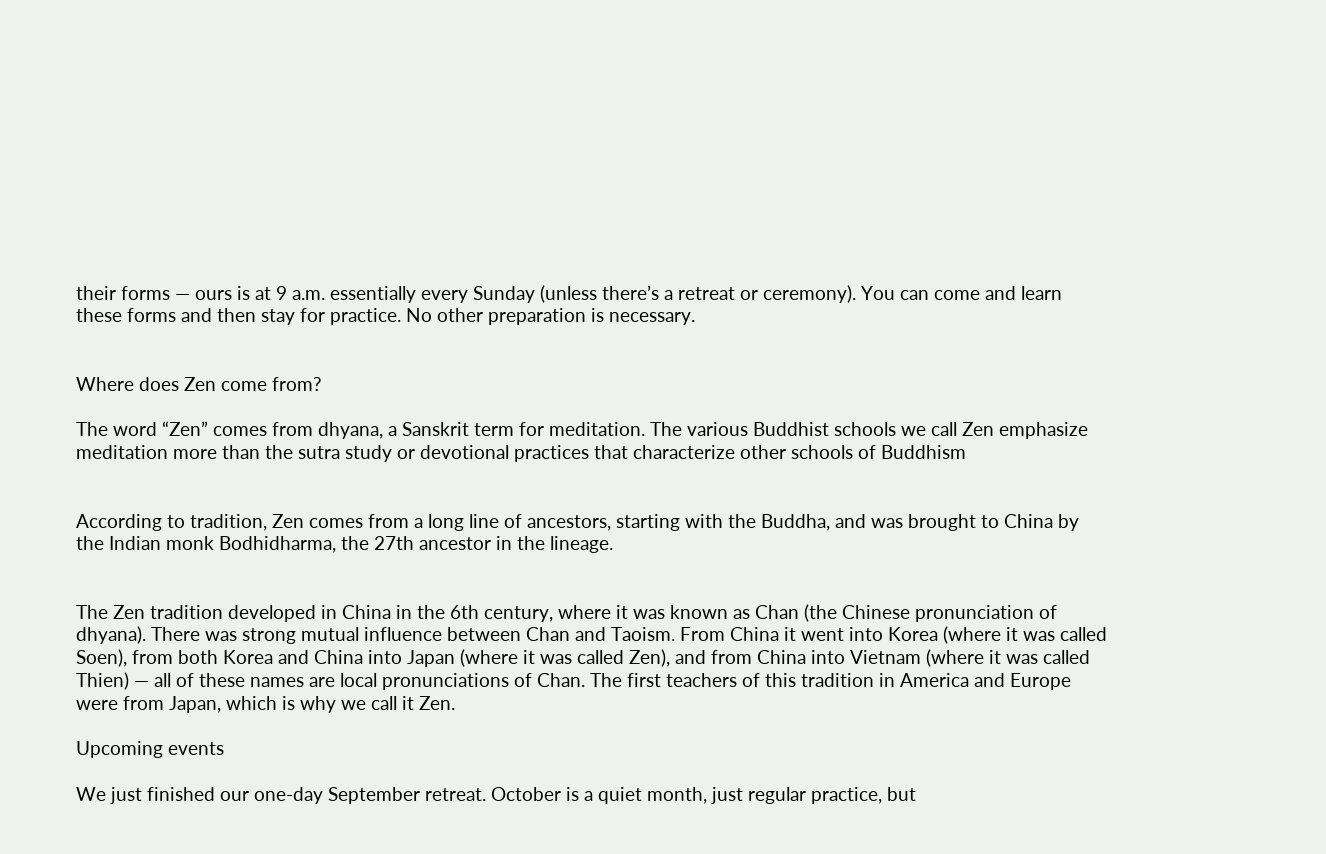their forms — ours is at 9 a.m. essentially every Sunday (unless there’s a retreat or ceremony). You can come and learn these forms and then stay for practice. No other preparation is necessary.


Where does Zen come from?

The word “Zen” comes from dhyana, a Sanskrit term for meditation. The various Buddhist schools we call Zen emphasize meditation more than the sutra study or devotional practices that characterize other schools of Buddhism


According to tradition, Zen comes from a long line of ancestors, starting with the Buddha, and was brought to China by the Indian monk Bodhidharma, the 27th ancestor in the lineage.


The Zen tradition developed in China in the 6th century, where it was known as Chan (the Chinese pronunciation of dhyana). There was strong mutual influence between Chan and Taoism. From China it went into Korea (where it was called Soen), from both Korea and China into Japan (where it was called Zen), and from China into Vietnam (where it was called Thien) — all of these names are local pronunciations of Chan. The first teachers of this tradition in America and Europe were from Japan, which is why we call it Zen.

Upcoming events

We just finished our one-day September retreat. October is a quiet month, just regular practice, but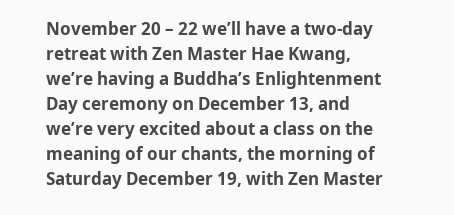November 20 – 22 we’ll have a two-day retreat with Zen Master Hae Kwang, we’re having a Buddha’s Enlightenment Day ceremony on December 13, and we’re very excited about a class on the meaning of our chants, the morning of Saturday December 19, with Zen Master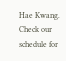Hae Kwang. Check our schedule for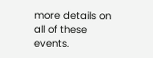more details on all of these events.